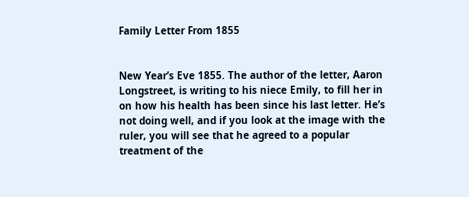Family Letter From 1855


New Year’s Eve 1855. The author of the letter, Aaron Longstreet, is writing to his niece Emily, to fill her in on how his health has been since his last letter. He’s not doing well, and if you look at the image with the ruler, you will see that he agreed to a popular treatment of the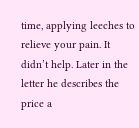time, applying leeches to relieve your pain. It didn’t help. Later in the letter he describes the price a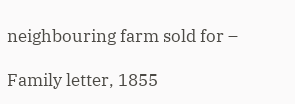neighbouring farm sold for –

Family letter, 1855